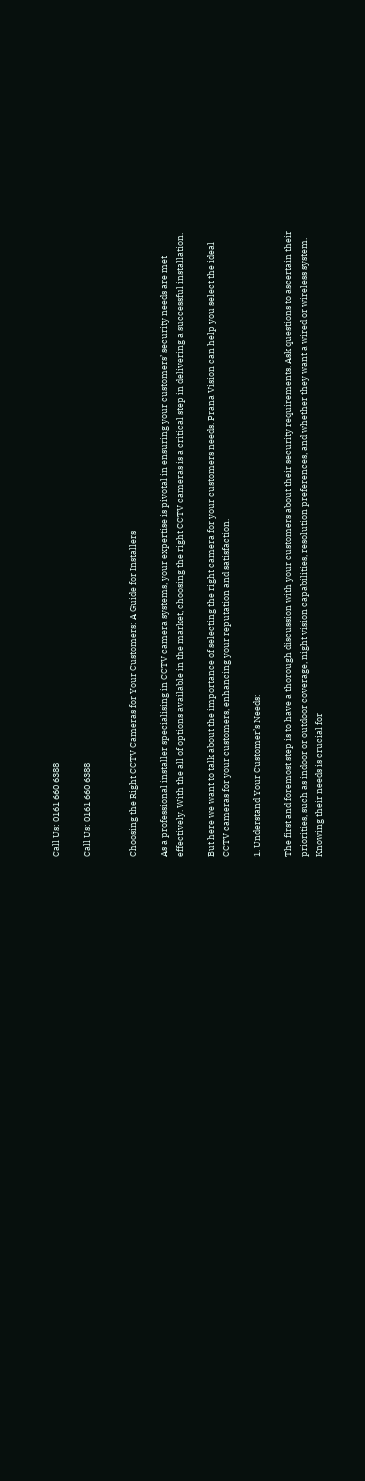Call Us: 0161 660 6388

Call Us: 0161 660 6388


Choosing the Right CCTV Cameras for Your Customers: A Guide for Installers

As a professional installer specialising in CCTV camera systems, your expertise is pivotal in ensuring your customers’ security needs are met effectively. With the all of options available in the market, choosing the right CCTV cameras is a critical step in delivering a successful installation.

But here we want to talk about the importance of selecting the right camera for your customers needs. Prana Vision can help you select the ideal CCTV cameras for your customers, enhancing your reputation and satisfaction.

1. Understand Your Customer’s Needs:

The first and foremost step is to have a thorough discussion with your customers about their security requirements. Ask questions to ascertain their priorities, such as indoor or outdoor coverage, night vision capabilities, resolution preferences, and whether they want a wired or wireless system. Knowing their needs is crucial for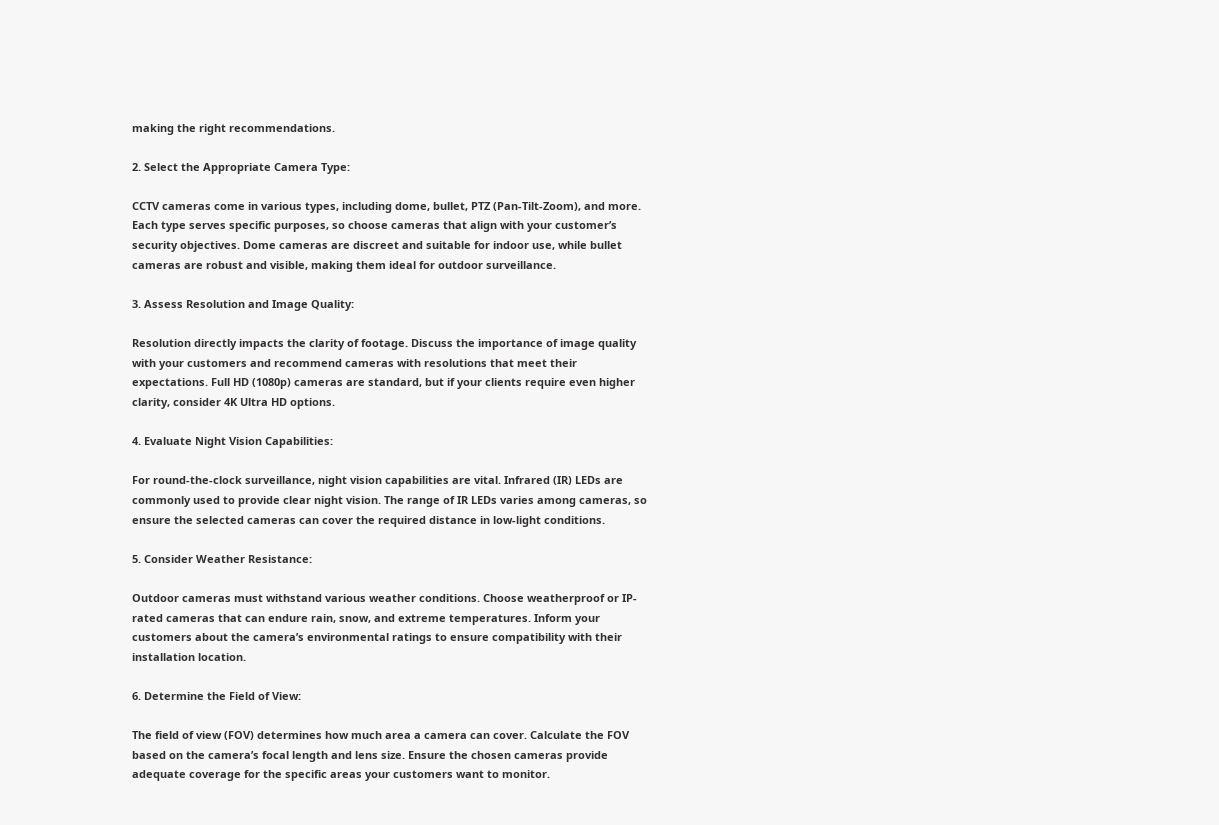making the right recommendations.

2. Select the Appropriate Camera Type:

CCTV cameras come in various types, including dome, bullet, PTZ (Pan-Tilt-Zoom), and more. Each type serves specific purposes, so choose cameras that align with your customer’s security objectives. Dome cameras are discreet and suitable for indoor use, while bullet cameras are robust and visible, making them ideal for outdoor surveillance.

3. Assess Resolution and Image Quality:

Resolution directly impacts the clarity of footage. Discuss the importance of image quality with your customers and recommend cameras with resolutions that meet their expectations. Full HD (1080p) cameras are standard, but if your clients require even higher clarity, consider 4K Ultra HD options.

4. Evaluate Night Vision Capabilities:

For round-the-clock surveillance, night vision capabilities are vital. Infrared (IR) LEDs are commonly used to provide clear night vision. The range of IR LEDs varies among cameras, so ensure the selected cameras can cover the required distance in low-light conditions.

5. Consider Weather Resistance:

Outdoor cameras must withstand various weather conditions. Choose weatherproof or IP-rated cameras that can endure rain, snow, and extreme temperatures. Inform your customers about the camera’s environmental ratings to ensure compatibility with their installation location.

6. Determine the Field of View:

The field of view (FOV) determines how much area a camera can cover. Calculate the FOV based on the camera’s focal length and lens size. Ensure the chosen cameras provide adequate coverage for the specific areas your customers want to monitor.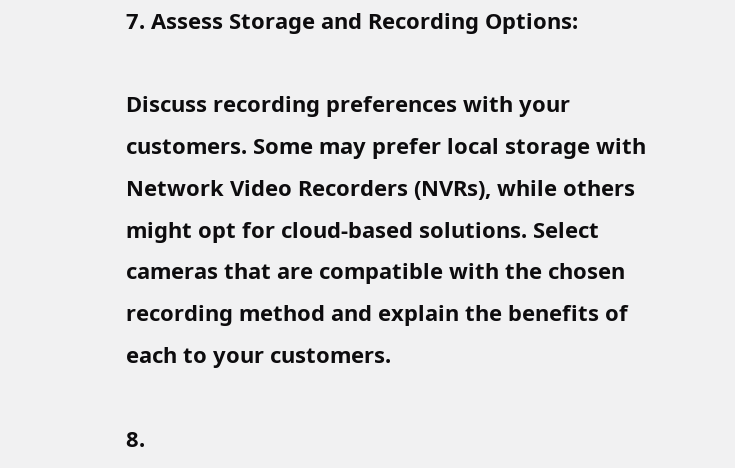7. Assess Storage and Recording Options:

Discuss recording preferences with your customers. Some may prefer local storage with Network Video Recorders (NVRs), while others might opt for cloud-based solutions. Select cameras that are compatible with the chosen recording method and explain the benefits of each to your customers.

8.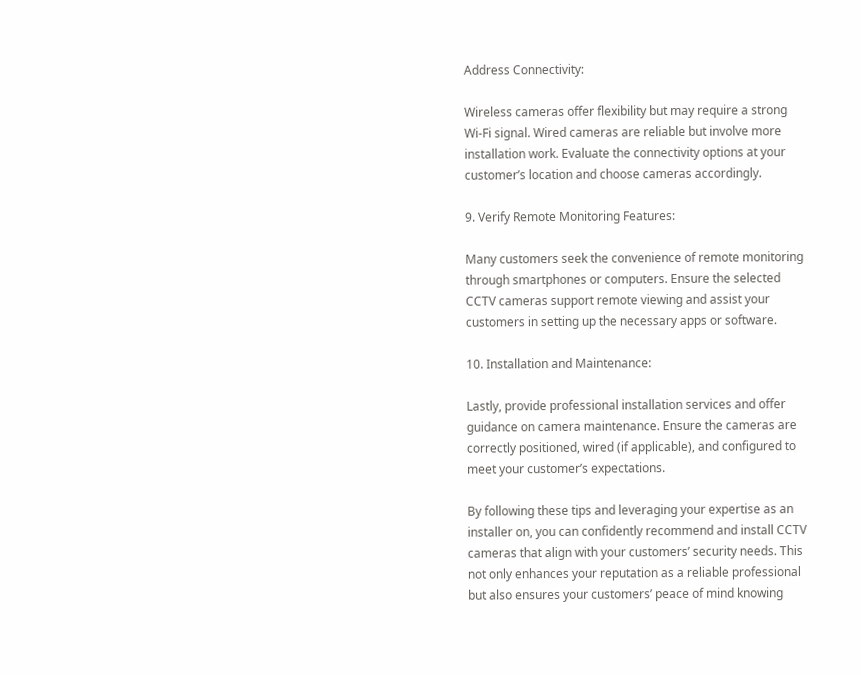Address Connectivity:

Wireless cameras offer flexibility but may require a strong Wi-Fi signal. Wired cameras are reliable but involve more installation work. Evaluate the connectivity options at your customer’s location and choose cameras accordingly.

9. Verify Remote Monitoring Features:

Many customers seek the convenience of remote monitoring through smartphones or computers. Ensure the selected CCTV cameras support remote viewing and assist your customers in setting up the necessary apps or software.

10. Installation and Maintenance:

Lastly, provide professional installation services and offer guidance on camera maintenance. Ensure the cameras are correctly positioned, wired (if applicable), and configured to meet your customer’s expectations.

By following these tips and leveraging your expertise as an installer on, you can confidently recommend and install CCTV cameras that align with your customers’ security needs. This not only enhances your reputation as a reliable professional but also ensures your customers’ peace of mind knowing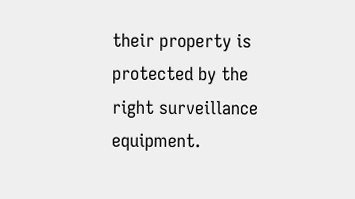their property is protected by the right surveillance equipment.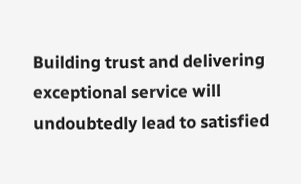Building trust and delivering exceptional service will undoubtedly lead to satisfied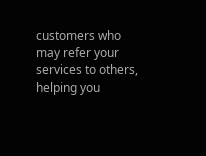customers who may refer your services to others, helping you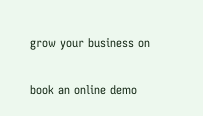grow your business on

book an online demo